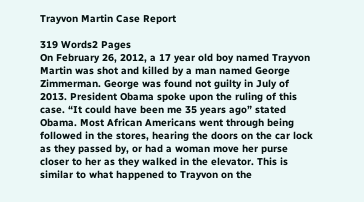Trayvon Martin Case Report

319 Words2 Pages
On February 26, 2012, a 17 year old boy named Trayvon Martin was shot and killed by a man named George Zimmerman. George was found not guilty in July of 2013. President Obama spoke upon the ruling of this case. “It could have been me 35 years ago” stated Obama. Most African Americans went through being followed in the stores, hearing the doors on the car lock as they passed by, or had a woman move her purse closer to her as they walked in the elevator. This is similar to what happened to Trayvon on the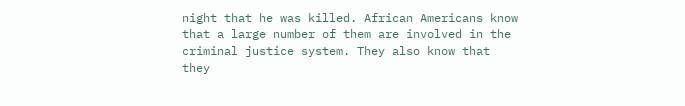night that he was killed. African Americans know that a large number of them are involved in the criminal justice system. They also know that they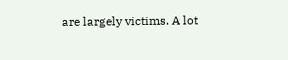are largely victims. A lot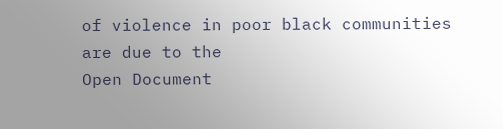of violence in poor black communities are due to the
Open Document